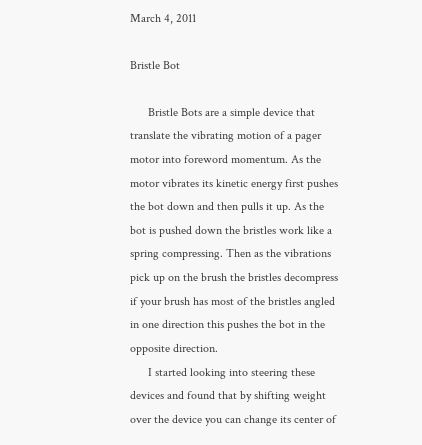March 4, 2011

Bristle Bot

      Bristle Bots are a simple device that translate the vibrating motion of a pager motor into foreword momentum. As the motor vibrates its kinetic energy first pushes the bot down and then pulls it up. As the bot is pushed down the bristles work like a spring compressing. Then as the vibrations pick up on the brush the bristles decompress if your brush has most of the bristles angled in one direction this pushes the bot in the opposite direction.
      I started looking into steering these devices and found that by shifting weight over the device you can change its center of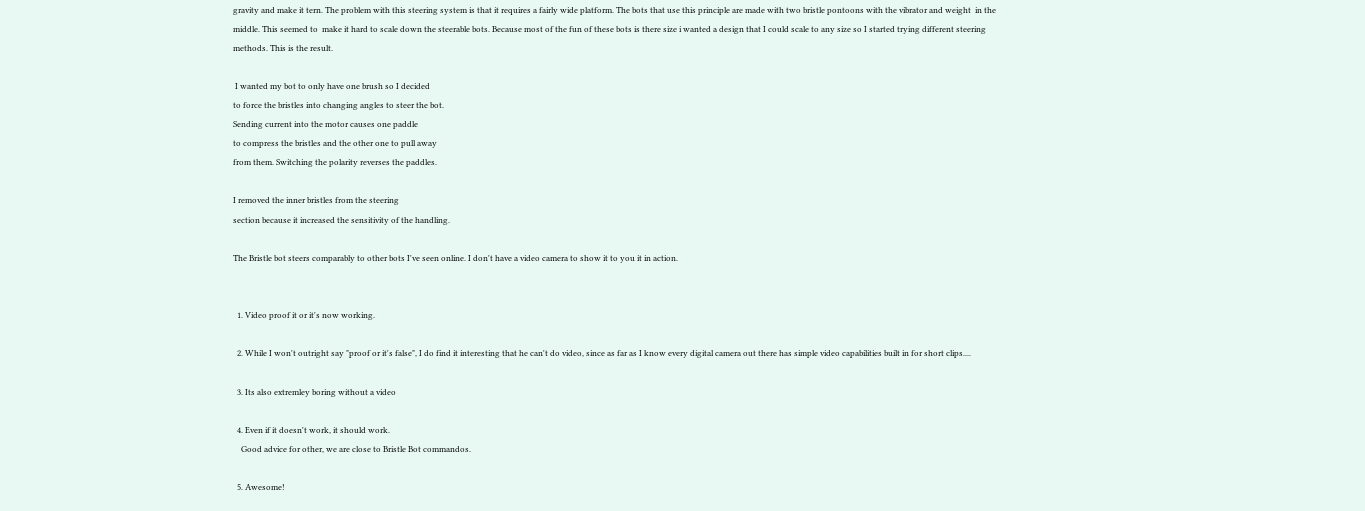gravity and make it tern. The problem with this steering system is that it requires a fairly wide platform. The bots that use this principle are made with two bristle pontoons with the vibrator and weight  in the middle. This seemed to  make it hard to scale down the steerable bots. Because most of the fun of these bots is there size i wanted a design that I could scale to any size so I started trying different steering methods. This is the result.

 I wanted my bot to only have one brush so I decided
to force the bristles into changing angles to steer the bot.
Sending current into the motor causes one paddle
to compress the bristles and the other one to pull away
from them. Switching the polarity reverses the paddles.

I removed the inner bristles from the steering
section because it increased the sensitivity of the handling.

The Bristle bot steers comparably to other bots I've seen online. I don't have a video camera to show it to you it in action.


  1. Video proof it or it's now working.

  2. While I won't outright say "proof or it's false", I do find it interesting that he can't do video, since as far as I know every digital camera out there has simple video capabilities built in for short clips....

  3. Its also extremley boring without a video

  4. Even if it doesn't work, it should work.
    Good advice for other, we are close to Bristle Bot commandos.

  5. Awesome!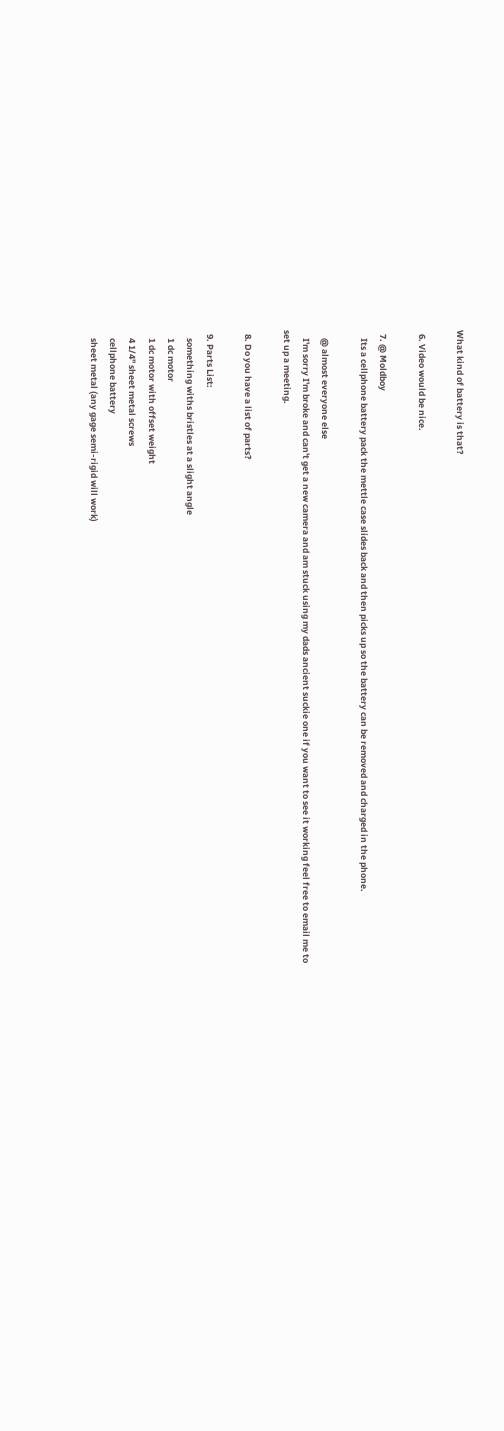What kind of battery is that?

  6. Video would be nice.

  7. @ Moldboy
    Its a cellphone battery pack the mettle case slides back and then picks up so the battery can be removed and charged in the phone.

    @ almost everyone else
    I'm sorry I'm broke and can't get a new camera and am stuck using my dads ancient suckie one if you want to see it working feel free to email me to set up a meeting.

  8. Do you have a list of parts?

  9. Parts List:
    something withs bristles at a slight angle
    1 dc motor
    1 dc motor with offset weight
    4 1/4" sheet metal screws
    cellphone battery
    sheet metal (any gage semi-rigid will work)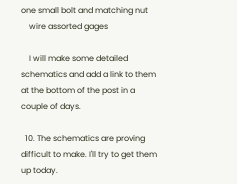one small bolt and matching nut
    wire assorted gages

    I will make some detailed schematics and add a link to them at the bottom of the post in a couple of days.

  10. The schematics are proving difficult to make. I'll try to get them up today.